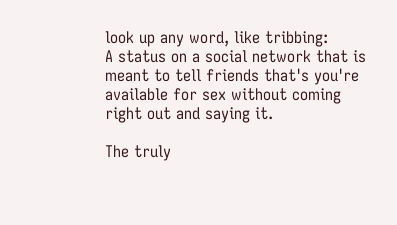look up any word, like tribbing:
A status on a social network that is meant to tell friends that's you're available for sex without coming right out and saying it.

The truly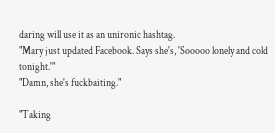daring will use it as an unironic hashtag.
"Mary just updated Facebook. Says she's, 'Sooooo lonely and cold tonight.'"
"Damn, she's fuckbaiting."

"Taking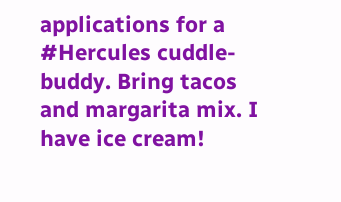applications for a #Hercules cuddle-buddy. Bring tacos and margarita mix. I have ice cream!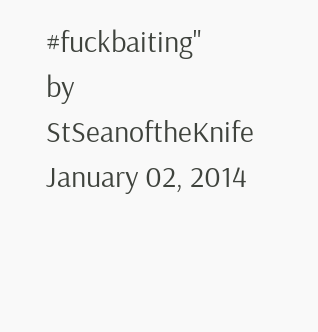#fuckbaiting"
by StSeanoftheKnife January 02, 2014